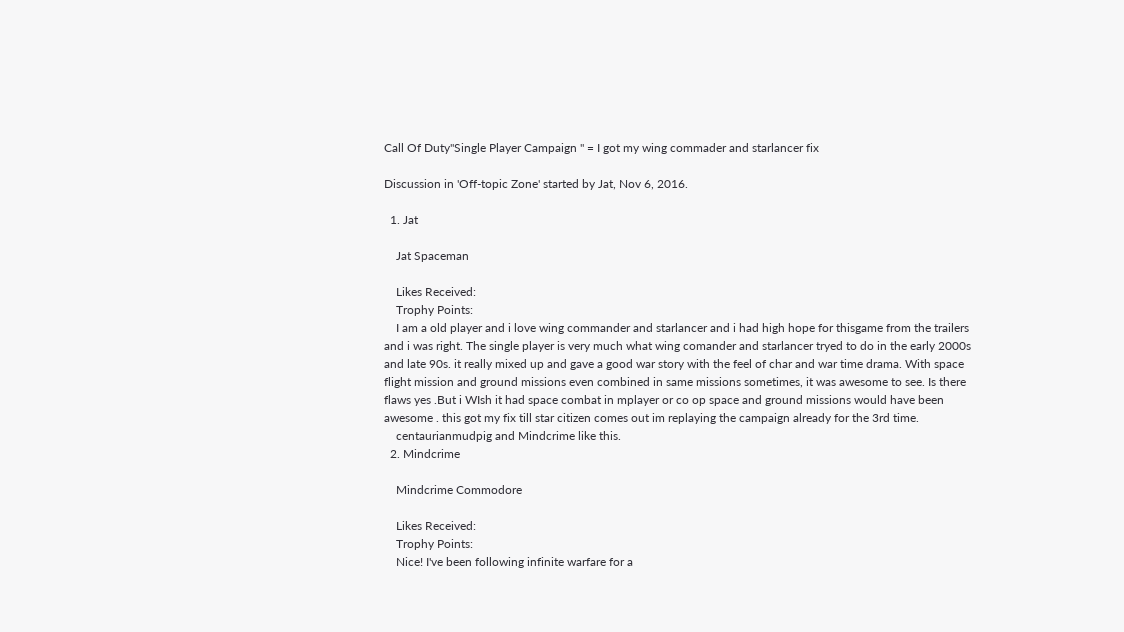Call Of Duty"Single Player Campaign " = I got my wing commader and starlancer fix

Discussion in 'Off-topic Zone' started by Jat, Nov 6, 2016.

  1. Jat

    Jat Spaceman

    Likes Received:
    Trophy Points:
    I am a old player and i love wing commander and starlancer and i had high hope for thisgame from the trailers and i was right. The single player is very much what wing comander and starlancer tryed to do in the early 2000s and late 90s. it really mixed up and gave a good war story with the feel of char and war time drama. With space flight mission and ground missions even combined in same missions sometimes, it was awesome to see. Is there flaws yes .But i WIsh it had space combat in mplayer or co op space and ground missions would have been awesome . this got my fix till star citizen comes out im replaying the campaign already for the 3rd time.
    centaurianmudpig and Mindcrime like this.
  2. Mindcrime

    Mindcrime Commodore

    Likes Received:
    Trophy Points:
    Nice! I've been following infinite warfare for a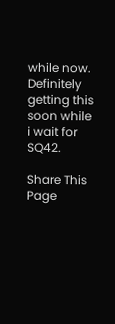while now. Definitely getting this soon while i wait for SQ42.

Share This Page